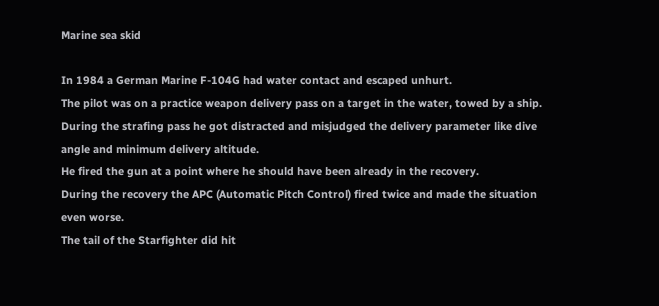Marine sea skid

In 1984 a German Marine F-104G had water contact and escaped unhurt.
The pilot was on a practice weapon delivery pass on a target in the water, towed by a ship.
During the strafing pass he got distracted and misjudged the delivery parameter like dive angle and minimum delivery altitude.
He fired the gun at a point where he should have been already in the recovery.
During the recovery the APC (Automatic Pitch Control) fired twice and made the situation even worse.
The tail of the Starfighter did hit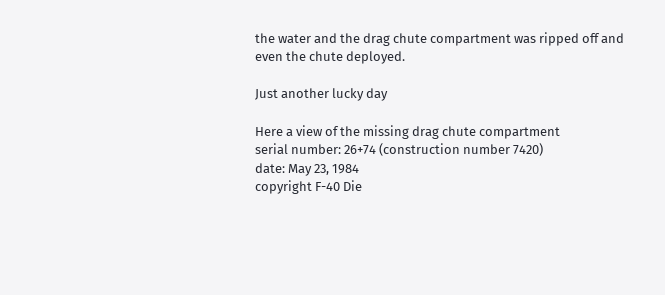the water and the drag chute compartment was ripped off and even the chute deployed.

Just another lucky day

Here a view of the missing drag chute compartment
serial number: 26+74 (construction number 7420)
date: May 23, 1984
copyright F-40 Die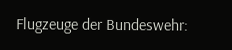Flugzeuge der Bundeswehr: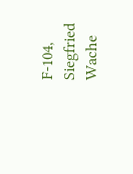F-104, Siegfried Wache